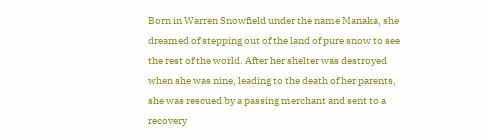Born in Warren Snowfield under the name Manaka, she dreamed of stepping out of the land of pure snow to see the rest of the world. After her shelter was destroyed when she was nine, leading to the death of her parents, she was rescued by a passing merchant and sent to a recovery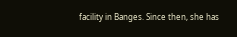facility in Banges. Since then, she has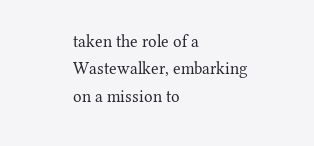taken the role of a Wastewalker, embarking on a mission to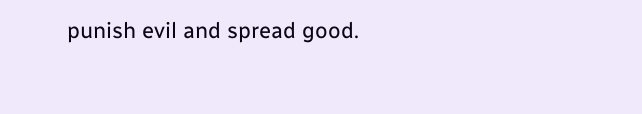punish evil and spread good.